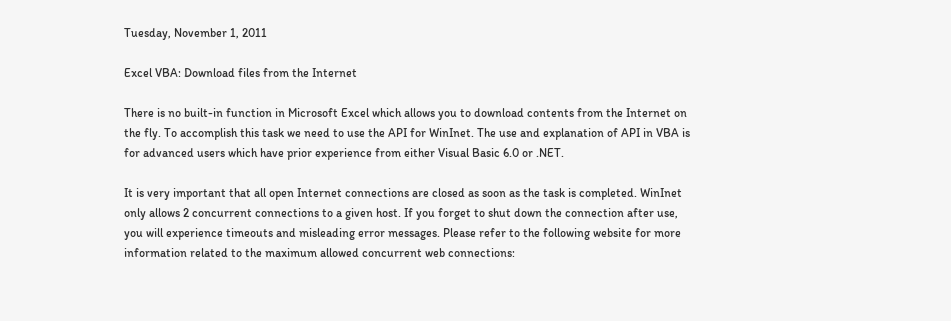Tuesday, November 1, 2011

Excel VBA: Download files from the Internet

There is no built-in function in Microsoft Excel which allows you to download contents from the Internet on the fly. To accomplish this task we need to use the API for WinInet. The use and explanation of API in VBA is for advanced users which have prior experience from either Visual Basic 6.0 or .NET.

It is very important that all open Internet connections are closed as soon as the task is completed. WinInet only allows 2 concurrent connections to a given host. If you forget to shut down the connection after use, you will experience timeouts and misleading error messages. Please refer to the following website for more information related to the maximum allowed concurrent web connections: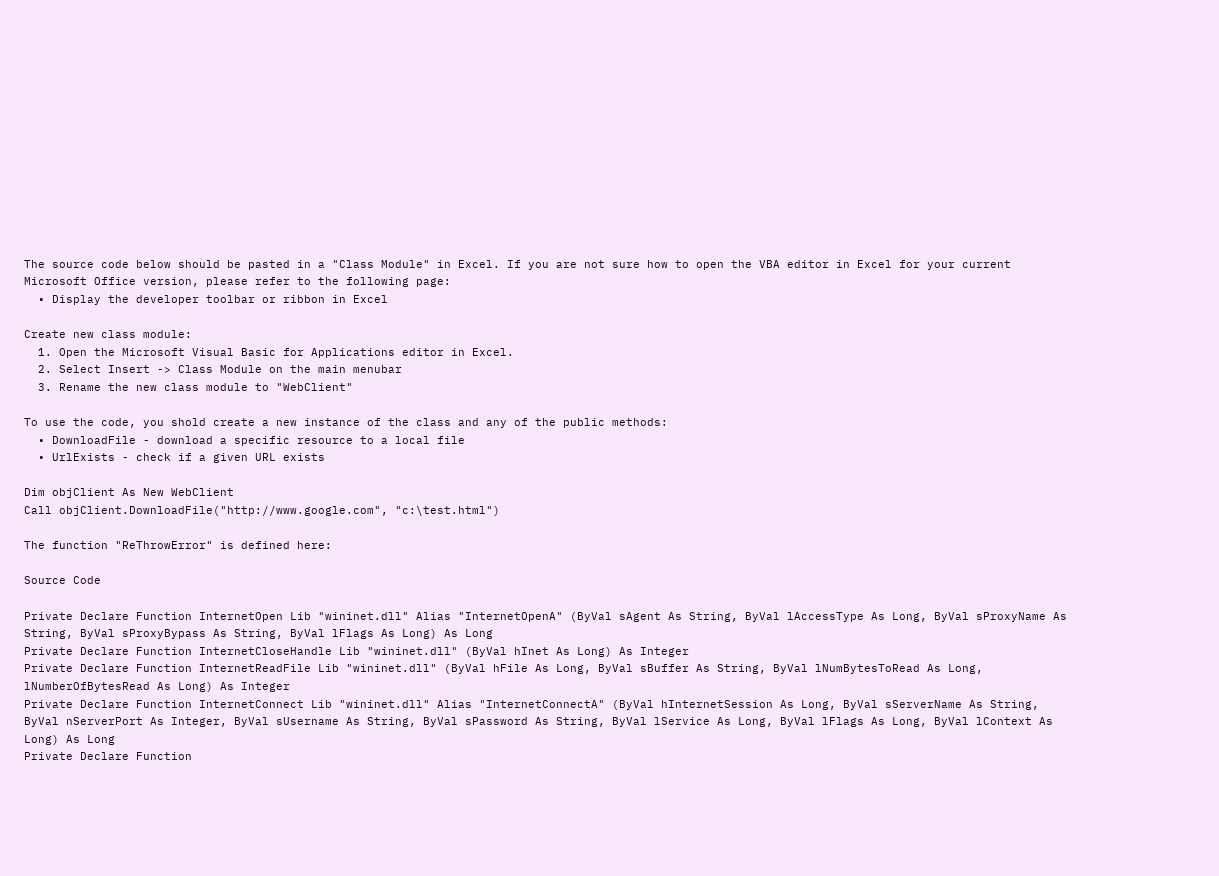The source code below should be pasted in a "Class Module" in Excel. If you are not sure how to open the VBA editor in Excel for your current Microsoft Office version, please refer to the following page:
  • Display the developer toolbar or ribbon in Excel

Create new class module:
  1. Open the Microsoft Visual Basic for Applications editor in Excel.
  2. Select Insert -> Class Module on the main menubar
  3. Rename the new class module to "WebClient"

To use the code, you shold create a new instance of the class and any of the public methods:
  • DownloadFile - download a specific resource to a local file
  • UrlExists - check if a given URL exists

Dim objClient As New WebClient
Call objClient.DownloadFile("http://www.google.com", "c:\test.html")

The function "ReThrowError" is defined here:

Source Code

Private Declare Function InternetOpen Lib "wininet.dll" Alias "InternetOpenA" (ByVal sAgent As String, ByVal lAccessType As Long, ByVal sProxyName As String, ByVal sProxyBypass As String, ByVal lFlags As Long) As Long
Private Declare Function InternetCloseHandle Lib "wininet.dll" (ByVal hInet As Long) As Integer
Private Declare Function InternetReadFile Lib "wininet.dll" (ByVal hFile As Long, ByVal sBuffer As String, ByVal lNumBytesToRead As Long, lNumberOfBytesRead As Long) As Integer
Private Declare Function InternetConnect Lib "wininet.dll" Alias "InternetConnectA" (ByVal hInternetSession As Long, ByVal sServerName As String, ByVal nServerPort As Integer, ByVal sUsername As String, ByVal sPassword As String, ByVal lService As Long, ByVal lFlags As Long, ByVal lContext As Long) As Long
Private Declare Function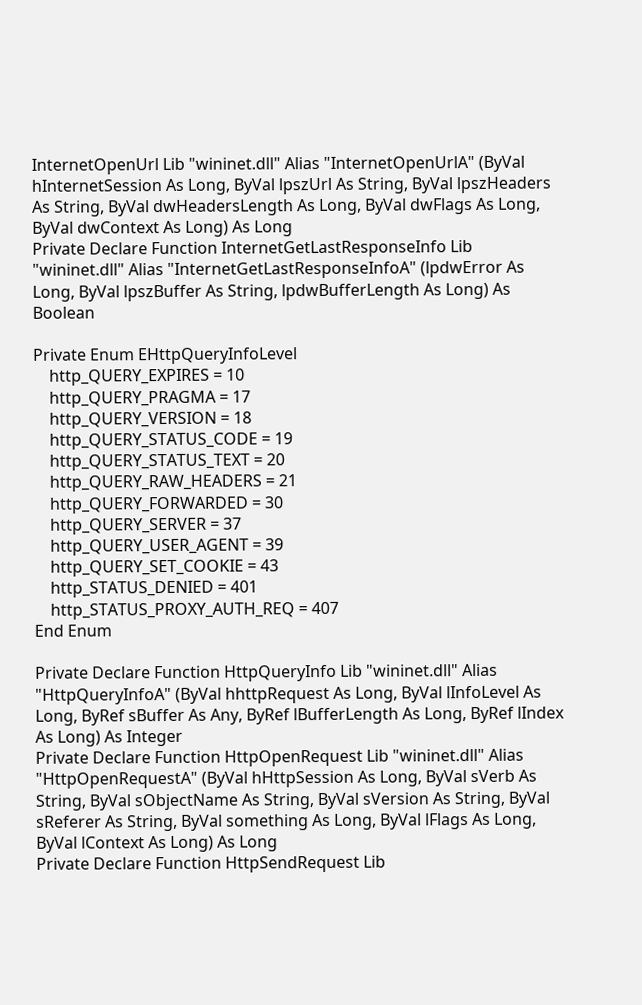InternetOpenUrl Lib "wininet.dll" Alias "InternetOpenUrlA" (ByVal hInternetSession As Long, ByVal lpszUrl As String, ByVal lpszHeaders As String, ByVal dwHeadersLength As Long, ByVal dwFlags As Long, ByVal dwContext As Long) As Long
Private Declare Function InternetGetLastResponseInfo Lib "wininet.dll" Alias "InternetGetLastResponseInfoA" (lpdwError As Long, ByVal lpszBuffer As String, lpdwBufferLength As Long) As Boolean

Private Enum EHttpQueryInfoLevel
    http_QUERY_EXPIRES = 10
    http_QUERY_PRAGMA = 17
    http_QUERY_VERSION = 18
    http_QUERY_STATUS_CODE = 19
    http_QUERY_STATUS_TEXT = 20
    http_QUERY_RAW_HEADERS = 21
    http_QUERY_FORWARDED = 30
    http_QUERY_SERVER = 37
    http_QUERY_USER_AGENT = 39
    http_QUERY_SET_COOKIE = 43
    http_STATUS_DENIED = 401
    http_STATUS_PROXY_AUTH_REQ = 407
End Enum

Private Declare Function HttpQueryInfo Lib "wininet.dll" Alias "HttpQueryInfoA" (ByVal hhttpRequest As Long, ByVal lInfoLevel As Long, ByRef sBuffer As Any, ByRef lBufferLength As Long, ByRef lIndex As Long) As Integer
Private Declare Function HttpOpenRequest Lib "wininet.dll" Alias "HttpOpenRequestA" (ByVal hHttpSession As Long, ByVal sVerb As String, ByVal sObjectName As String, ByVal sVersion As String, ByVal sReferer As String, ByVal something As Long, ByVal lFlags As Long, ByVal lContext As Long) As Long
Private Declare Function HttpSendRequest Lib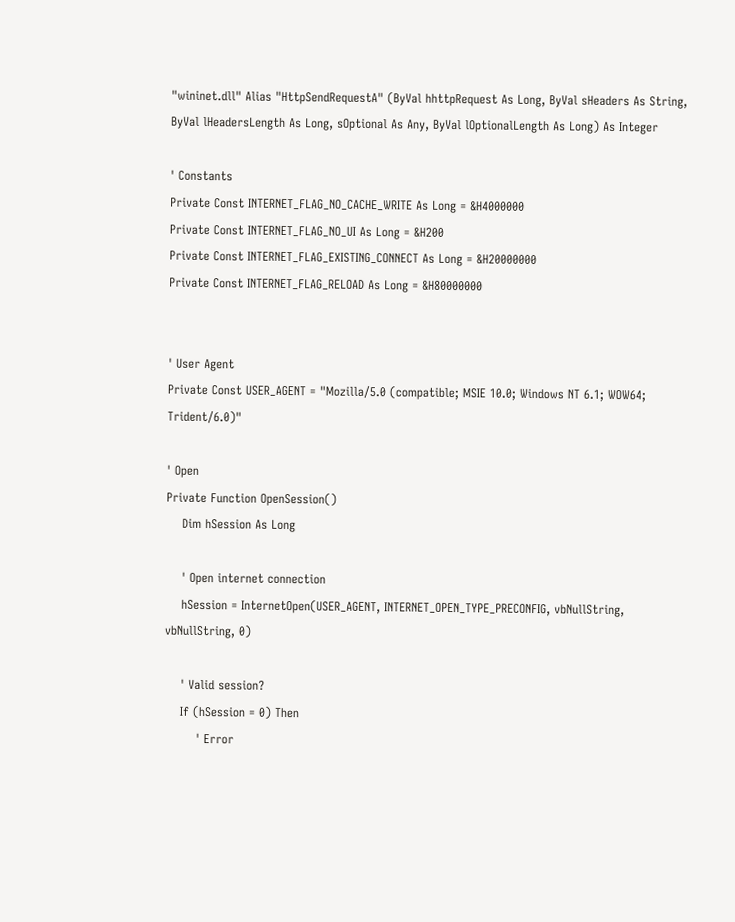"wininet.dll" Alias "HttpSendRequestA" (ByVal hhttpRequest As Long, ByVal sHeaders As String, ByVal lHeadersLength As Long, sOptional As Any, ByVal lOptionalLength As Long) As Integer

' Constants
Private Const INTERNET_FLAG_NO_CACHE_WRITE As Long = &H4000000
Private Const INTERNET_FLAG_NO_UI As Long = &H200
Private Const INTERNET_FLAG_EXISTING_CONNECT As Long = &H20000000
Private Const INTERNET_FLAG_RELOAD As Long = &H80000000


' User Agent
Private Const USER_AGENT = "Mozilla/5.0 (compatible; MSIE 10.0; Windows NT 6.1; WOW64; Trident/6.0)"

' Open
Private Function OpenSession()
    Dim hSession As Long

    ' Open internet connection
    hSession = InternetOpen(USER_AGENT, INTERNET_OPEN_TYPE_PRECONFIG, vbNullString, vbNullString, 0)

    ' Valid session?
    If (hSession = 0) Then
        ' Error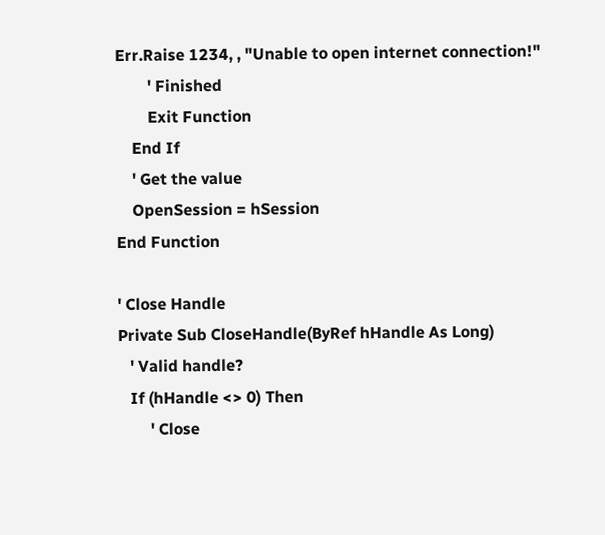Err.Raise 1234, , "Unable to open internet connection!"
        ' Finished
        Exit Function
    End If
    ' Get the value
    OpenSession = hSession
End Function

' Close Handle
Private Sub CloseHandle(ByRef hHandle As Long)
   ' Valid handle?
   If (hHandle <> 0) Then
        ' Close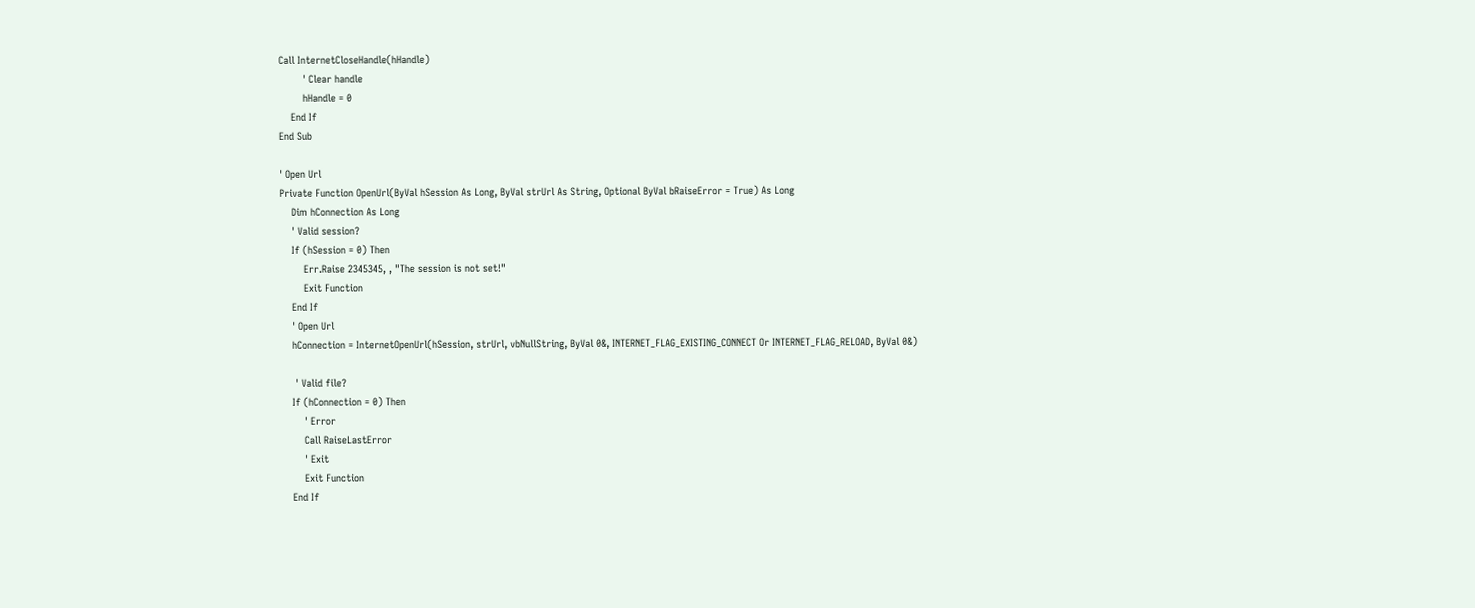Call InternetCloseHandle(hHandle)
        ' Clear handle
        hHandle = 0
    End If
End Sub

' Open Url
Private Function OpenUrl(ByVal hSession As Long, ByVal strUrl As String, Optional ByVal bRaiseError = True) As Long
    Dim hConnection As Long
    ' Valid session?
    If (hSession = 0) Then
        Err.Raise 2345345, , "The session is not set!"
        Exit Function
    End If
    ' Open Url
    hConnection = InternetOpenUrl(hSession, strUrl, vbNullString, ByVal 0&, INTERNET_FLAG_EXISTING_CONNECT Or INTERNET_FLAG_RELOAD, ByVal 0&)

     ' Valid file?
    If (hConnection = 0) Then
        ' Error
        Call RaiseLastError
        ' Exit
        Exit Function
    End If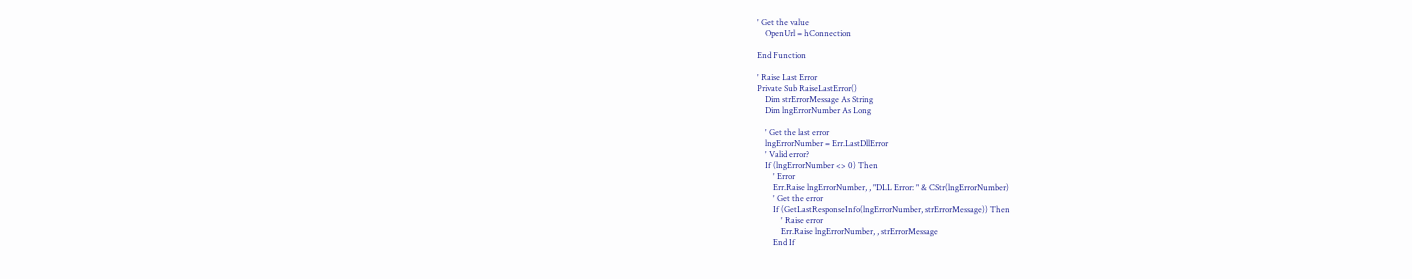' Get the value
    OpenUrl = hConnection

End Function

' Raise Last Error
Private Sub RaiseLastError()
    Dim strErrorMessage As String
    Dim lngErrorNumber As Long

    ' Get the last error
    lngErrorNumber = Err.LastDllError
    ' Valid error?
    If (lngErrorNumber <> 0) Then
        ' Error
        Err.Raise lngErrorNumber, , "DLL Error: " & CStr(lngErrorNumber)
        ' Get the error
        If (GetLastResponseInfo(lngErrorNumber, strErrorMessage)) Then
            ' Raise error
            Err.Raise lngErrorNumber, , strErrorMessage
        End If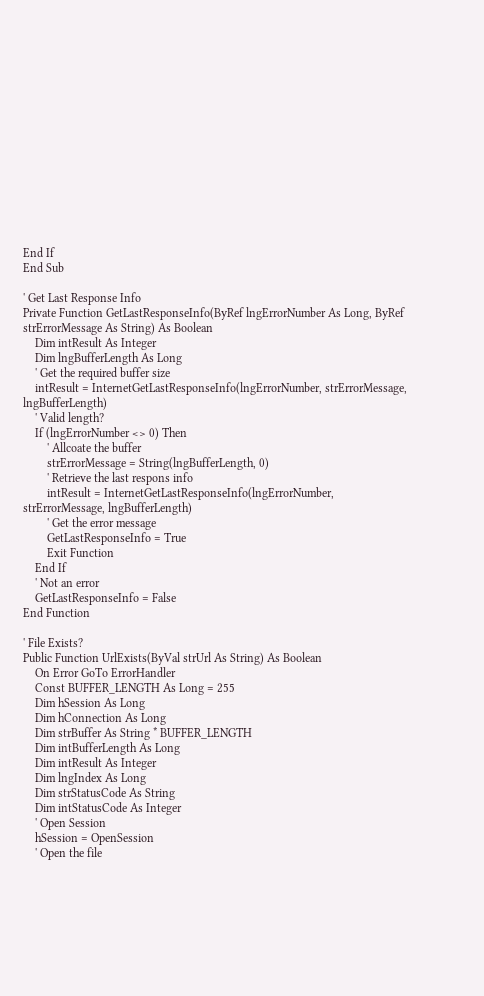End If
End Sub

' Get Last Response Info
Private Function GetLastResponseInfo(ByRef lngErrorNumber As Long, ByRef strErrorMessage As String) As Boolean
    Dim intResult As Integer
    Dim lngBufferLength As Long
    ' Get the required buffer size
    intResult = InternetGetLastResponseInfo(lngErrorNumber, strErrorMessage, lngBufferLength)
    ' Valid length?
    If (lngErrorNumber <> 0) Then
        ' Allcoate the buffer
        strErrorMessage = String(lngBufferLength, 0)
        ' Retrieve the last respons info
        intResult = InternetGetLastResponseInfo(lngErrorNumber, strErrorMessage, lngBufferLength)
        ' Get the error message
        GetLastResponseInfo = True
        Exit Function
    End If
    ' Not an error
    GetLastResponseInfo = False
End Function

' File Exists?
Public Function UrlExists(ByVal strUrl As String) As Boolean
    On Error GoTo ErrorHandler
    Const BUFFER_LENGTH As Long = 255
    Dim hSession As Long
    Dim hConnection As Long
    Dim strBuffer As String * BUFFER_LENGTH
    Dim intBufferLength As Long
    Dim intResult As Integer
    Dim lngIndex As Long
    Dim strStatusCode As String
    Dim intStatusCode As Integer
    ' Open Session
    hSession = OpenSession
    ' Open the file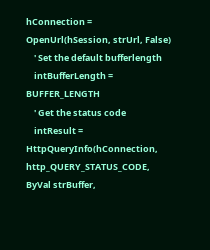hConnection = OpenUrl(hSession, strUrl, False)
    ' Set the default bufferlength
    intBufferLength = BUFFER_LENGTH
    ' Get the status code
    intResult = HttpQueryInfo(hConnection, http_QUERY_STATUS_CODE, ByVal strBuffer,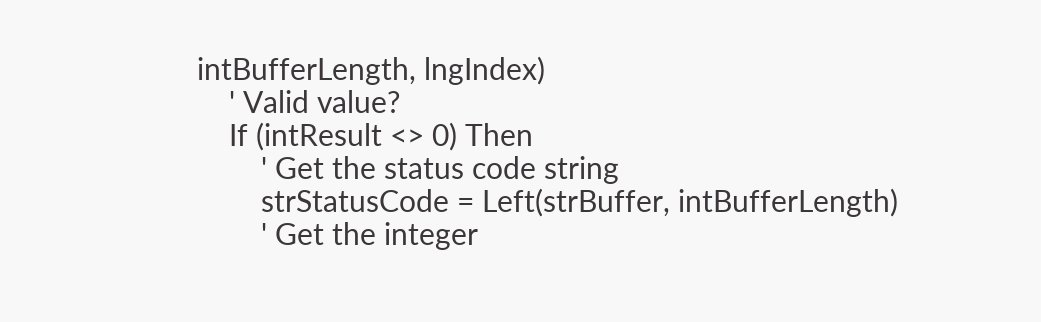intBufferLength, lngIndex)
    ' Valid value?
    If (intResult <> 0) Then
        ' Get the status code string
        strStatusCode = Left(strBuffer, intBufferLength)
        ' Get the integer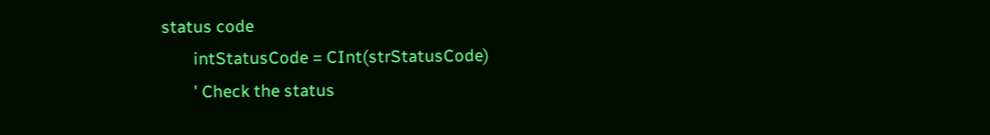status code
        intStatusCode = CInt(strStatusCode)
        ' Check the status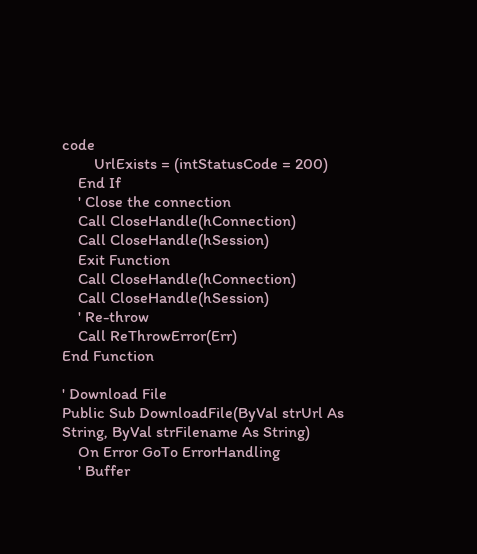code
        UrlExists = (intStatusCode = 200)
    End If
    ' Close the connection
    Call CloseHandle(hConnection)
    Call CloseHandle(hSession)
    Exit Function
    Call CloseHandle(hConnection)
    Call CloseHandle(hSession)
    ' Re-throw
    Call ReThrowError(Err)
End Function

' Download File
Public Sub DownloadFile(ByVal strUrl As String, ByVal strFilename As String)
    On Error GoTo ErrorHandling
    ' Buffer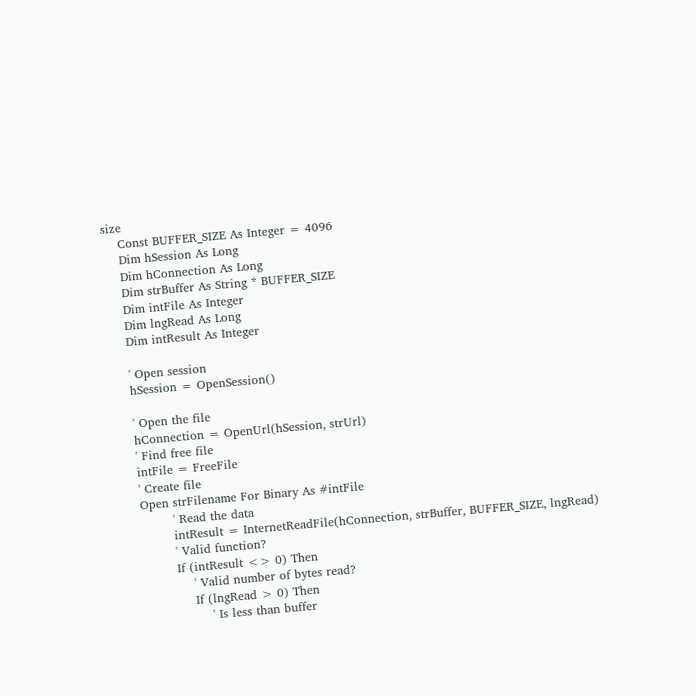size
    Const BUFFER_SIZE As Integer = 4096
    Dim hSession As Long
    Dim hConnection As Long
    Dim strBuffer As String * BUFFER_SIZE
    Dim intFile As Integer
    Dim lngRead As Long
    Dim intResult As Integer

    ' Open session
    hSession = OpenSession()

    ' Open the file
    hConnection = OpenUrl(hSession, strUrl)
    ' Find free file
    intFile = FreeFile
    ' Create file
    Open strFilename For Binary As #intFile
            ' Read the data
            intResult = InternetReadFile(hConnection, strBuffer, BUFFER_SIZE, lngRead)
            ' Valid function?
            If (intResult <> 0) Then
                ' Valid number of bytes read?
                If (lngRead > 0) Then
                    ' Is less than buffer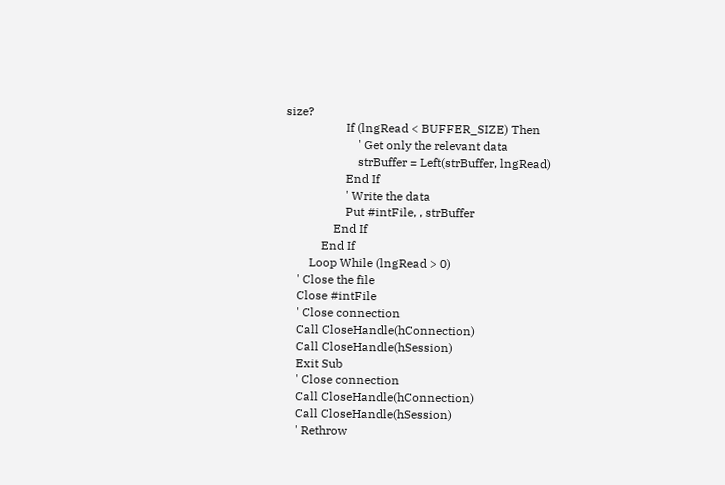size?
                    If (lngRead < BUFFER_SIZE) Then
                        ' Get only the relevant data
                        strBuffer = Left(strBuffer, lngRead)
                    End If
                    ' Write the data
                    Put #intFile, , strBuffer
                End If
            End If
        Loop While (lngRead > 0)
    ' Close the file
    Close #intFile
    ' Close connection
    Call CloseHandle(hConnection)
    Call CloseHandle(hSession)
    Exit Sub
    ' Close connection
    Call CloseHandle(hConnection)
    Call CloseHandle(hSession)
    ' Rethrow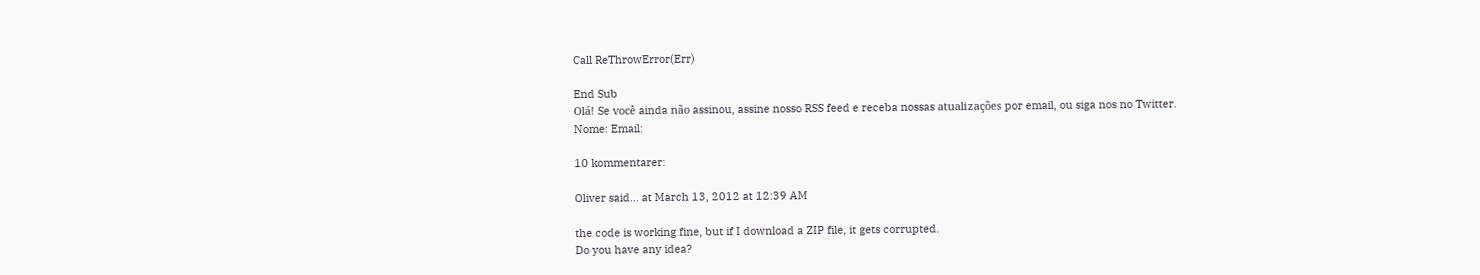Call ReThrowError(Err)

End Sub
Olá! Se você ainda não assinou, assine nosso RSS feed e receba nossas atualizações por email, ou siga nos no Twitter.
Nome: Email:

10 kommentarer:

Oliver said... at March 13, 2012 at 12:39 AM

the code is working fine, but if I download a ZIP file, it gets corrupted.
Do you have any idea?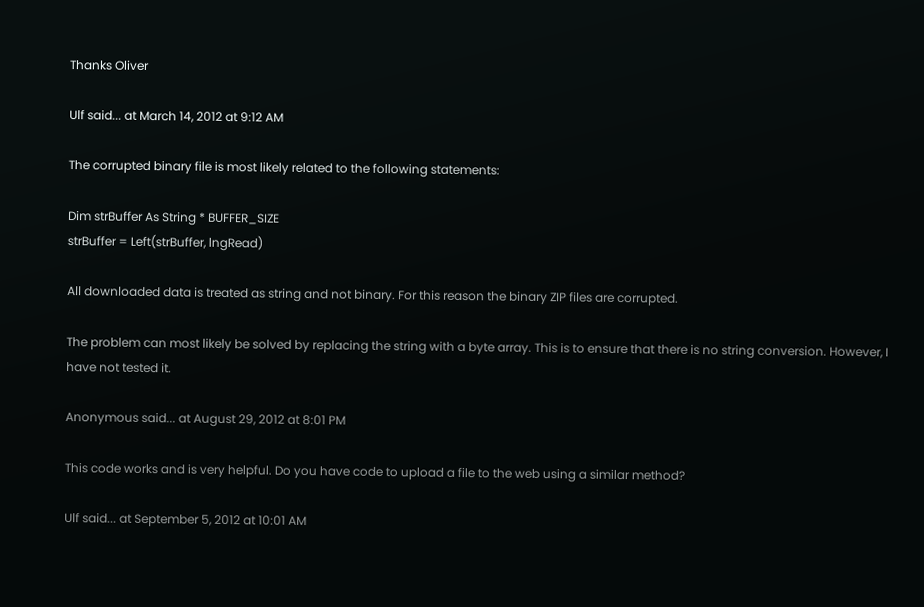Thanks Oliver

Ulf said... at March 14, 2012 at 9:12 AM

The corrupted binary file is most likely related to the following statements:

Dim strBuffer As String * BUFFER_SIZE
strBuffer = Left(strBuffer, lngRead)

All downloaded data is treated as string and not binary. For this reason the binary ZIP files are corrupted.

The problem can most likely be solved by replacing the string with a byte array. This is to ensure that there is no string conversion. However, I have not tested it.

Anonymous said... at August 29, 2012 at 8:01 PM

This code works and is very helpful. Do you have code to upload a file to the web using a similar method?

Ulf said... at September 5, 2012 at 10:01 AM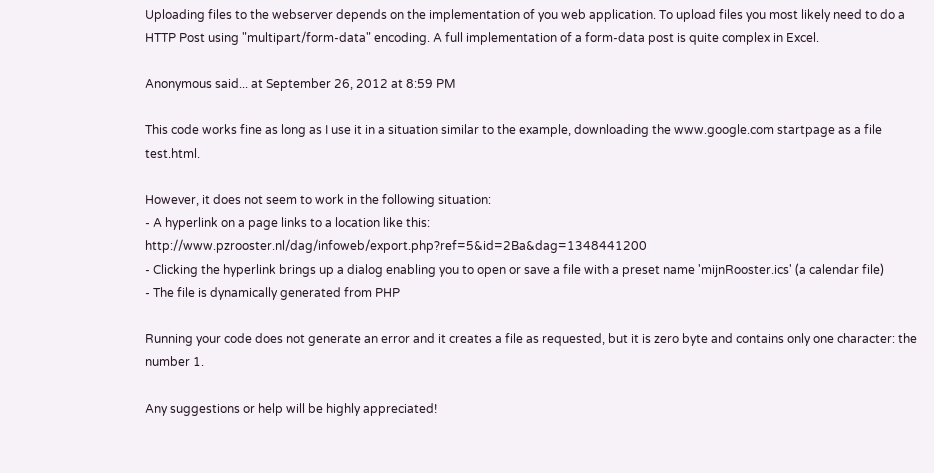Uploading files to the webserver depends on the implementation of you web application. To upload files you most likely need to do a HTTP Post using "multipart/form-data" encoding. A full implementation of a form-data post is quite complex in Excel.

Anonymous said... at September 26, 2012 at 8:59 PM

This code works fine as long as I use it in a situation similar to the example, downloading the www.google.com startpage as a file test.html.

However, it does not seem to work in the following situation:
- A hyperlink on a page links to a location like this: http://www.pzrooster.nl/dag/infoweb/export.php?ref=5&id=2Ba&dag=1348441200
- Clicking the hyperlink brings up a dialog enabling you to open or save a file with a preset name 'mijnRooster.ics' (a calendar file)
- The file is dynamically generated from PHP

Running your code does not generate an error and it creates a file as requested, but it is zero byte and contains only one character: the number 1.

Any suggestions or help will be highly appreciated!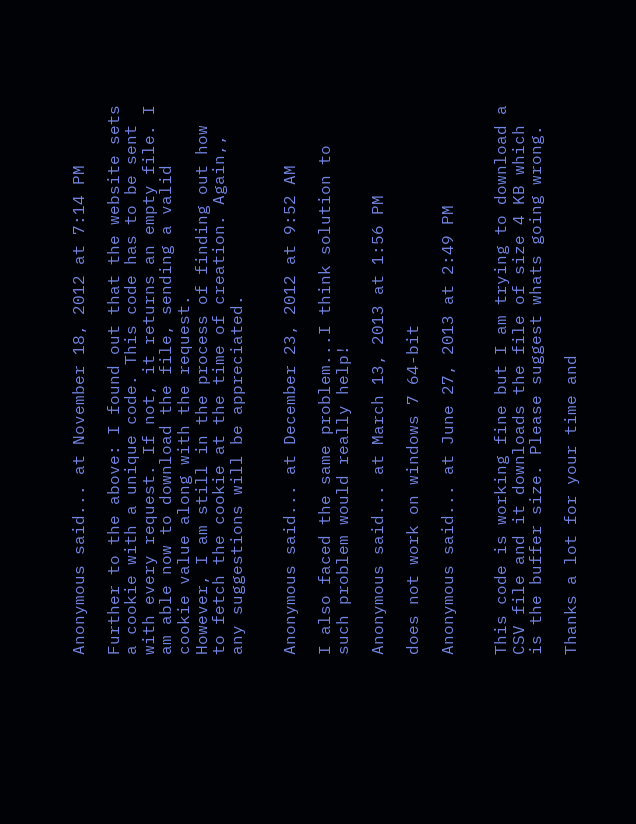Anonymous said... at November 18, 2012 at 7:14 PM

Further to the above: I found out that the website sets a cookie with a unique code. This code has to be sent with every request. If not, it returns an empty file. I am able now to download the file, sending a valid cookie value along with the request.
However, I am still in the process of finding out how to fetch the cookie at the time of creation. Again,, any suggestions will be appreciated.


Anonymous said... at December 23, 2012 at 9:52 AM

I also faced the same problem...I think solution to such problem would really help!

Anonymous said... at March 13, 2013 at 1:56 PM

does not work on windows 7 64-bit

Anonymous said... at June 27, 2013 at 2:49 PM


This code is working fine but I am trying to download a CSV file and it downloads the file of size 4 KB which is the buffer size. Please suggest whats going wrong.

Thanks a lot for your time and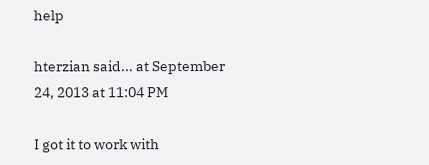help

hterzian said... at September 24, 2013 at 11:04 PM

I got it to work with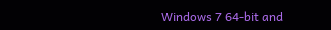Windows 7 64-bit and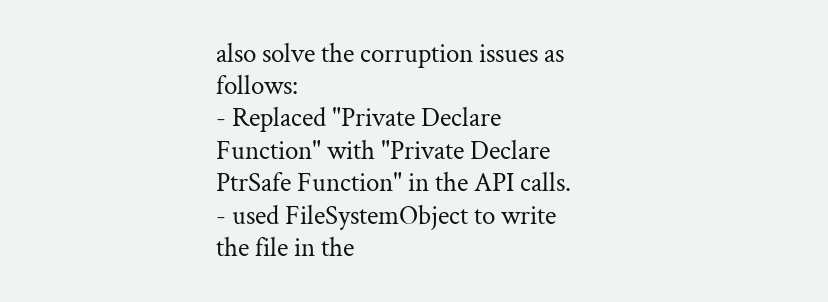also solve the corruption issues as follows:
- Replaced "Private Declare Function" with "Private Declare PtrSafe Function" in the API calls.
- used FileSystemObject to write the file in the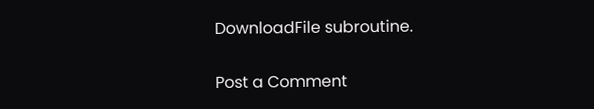DownloadFile subroutine.

Post a Comment